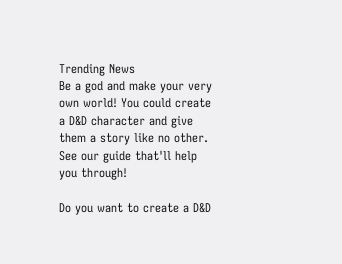Trending News
Be a god and make your very own world! You could create a D&D character and give them a story like no other. See our guide that'll help you through!

Do you want to create a D&D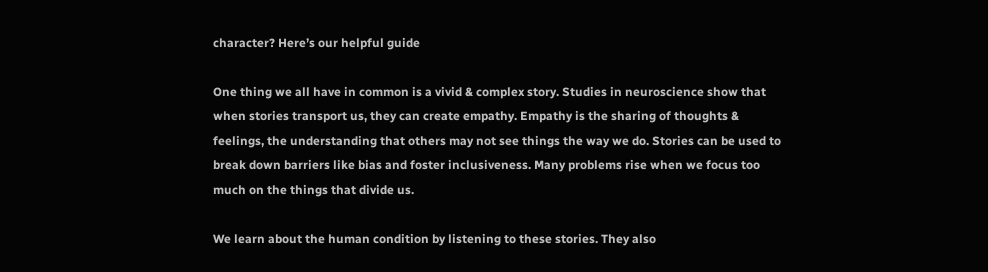character? Here’s our helpful guide

One thing we all have in common is a vivid & complex story. Studies in neuroscience show that when stories transport us, they can create empathy. Empathy is the sharing of thoughts & feelings, the understanding that others may not see things the way we do. Stories can be used to break down barriers like bias and foster inclusiveness. Many problems rise when we focus too much on the things that divide us.

We learn about the human condition by listening to these stories. They also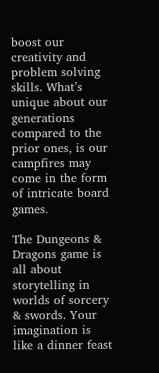boost our creativity and problem solving skills. What’s unique about our generations compared to the prior ones, is our campfires may come in the form of intricate board games.

The Dungeons & Dragons game is all about storytelling in worlds of sorcery & swords. Your imagination is like a dinner feast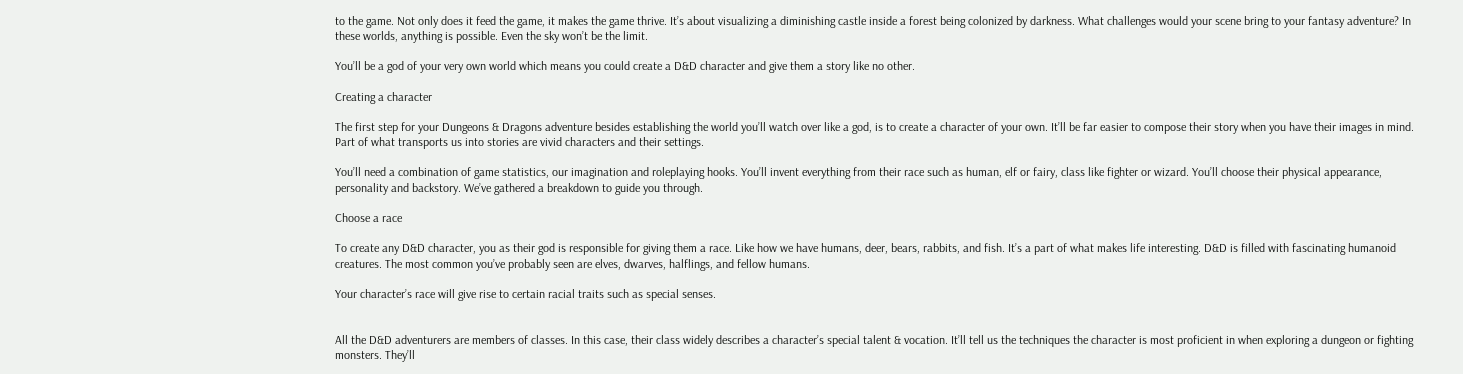to the game. Not only does it feed the game, it makes the game thrive. It’s about visualizing a diminishing castle inside a forest being colonized by darkness. What challenges would your scene bring to your fantasy adventure? In these worlds, anything is possible. Even the sky won’t be the limit.

You’ll be a god of your very own world which means you could create a D&D character and give them a story like no other.

Creating a character

The first step for your Dungeons & Dragons adventure besides establishing the world you’ll watch over like a god, is to create a character of your own. It’ll be far easier to compose their story when you have their images in mind. Part of what transports us into stories are vivid characters and their settings.

You’ll need a combination of game statistics, our imagination and roleplaying hooks. You’ll invent everything from their race such as human, elf or fairy, class like fighter or wizard. You’ll choose their physical appearance, personality and backstory. We’ve gathered a breakdown to guide you through.

Choose a race

To create any D&D character, you as their god is responsible for giving them a race. Like how we have humans, deer, bears, rabbits, and fish. It’s a part of what makes life interesting. D&D is filled with fascinating humanoid creatures. The most common you’ve probably seen are elves, dwarves, halflings, and fellow humans.

Your character’s race will give rise to certain racial traits such as special senses.


All the D&D adventurers are members of classes. In this case, their class widely describes a character’s special talent & vocation. It’ll tell us the techniques the character is most proficient in when exploring a dungeon or fighting monsters. They’ll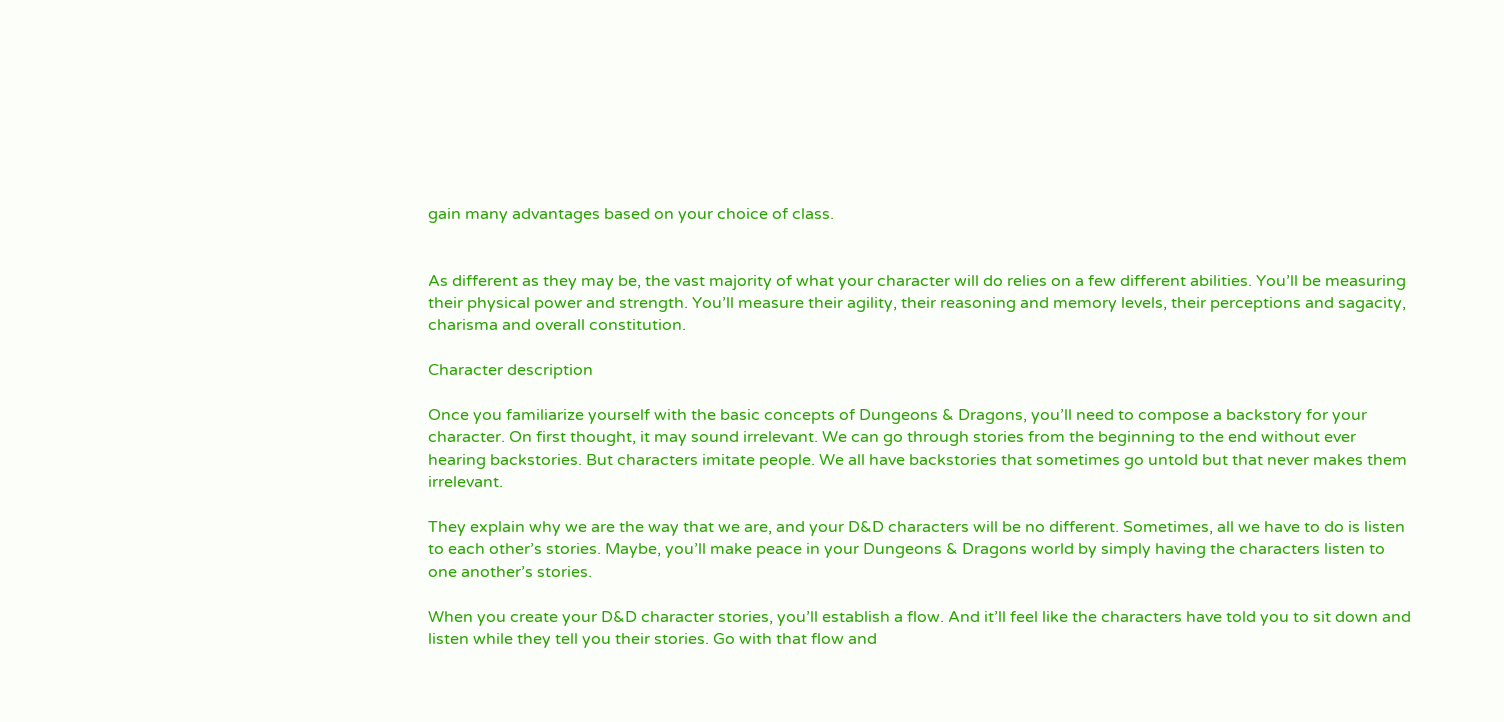gain many advantages based on your choice of class.


As different as they may be, the vast majority of what your character will do relies on a few different abilities. You’ll be measuring their physical power and strength. You’ll measure their agility, their reasoning and memory levels, their perceptions and sagacity, charisma and overall constitution.

Character description

Once you familiarize yourself with the basic concepts of Dungeons & Dragons, you’ll need to compose a backstory for your character. On first thought, it may sound irrelevant. We can go through stories from the beginning to the end without ever hearing backstories. But characters imitate people. We all have backstories that sometimes go untold but that never makes them irrelevant.

They explain why we are the way that we are, and your D&D characters will be no different. Sometimes, all we have to do is listen to each other’s stories. Maybe, you’ll make peace in your Dungeons & Dragons world by simply having the characters listen to one another’s stories.

When you create your D&D character stories, you’ll establish a flow. And it’ll feel like the characters have told you to sit down and listen while they tell you their stories. Go with that flow and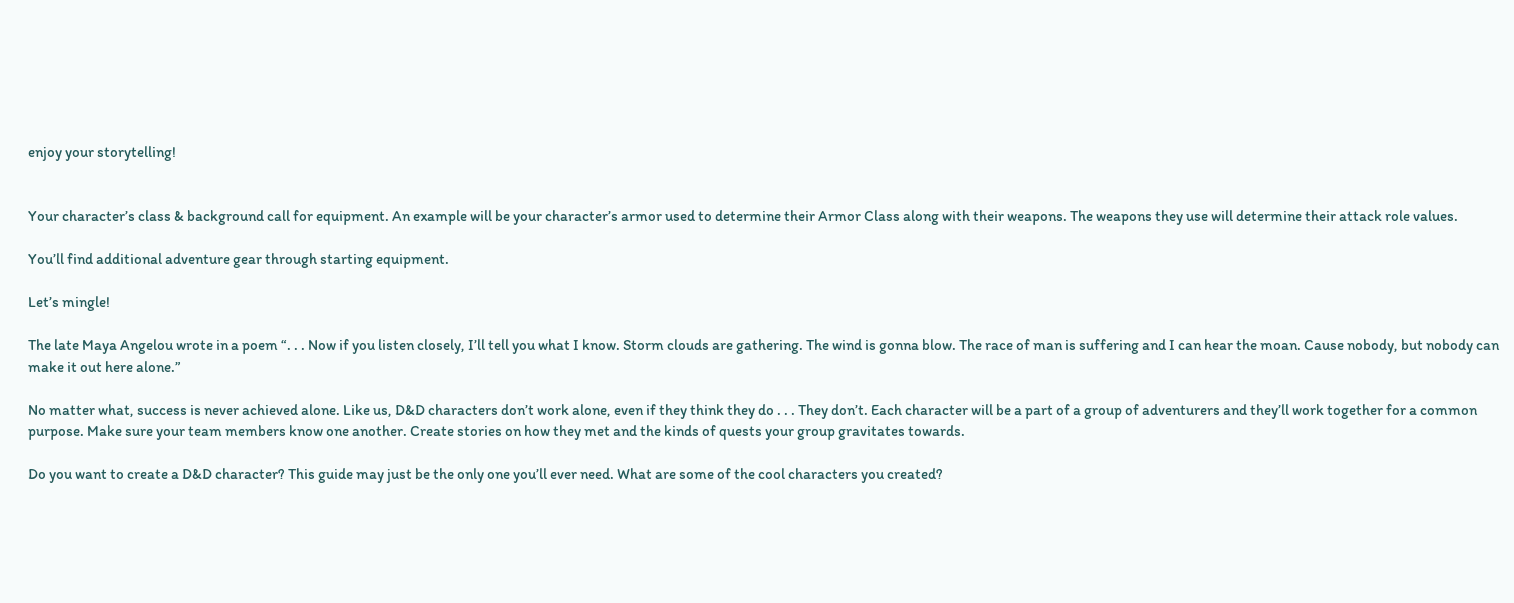enjoy your storytelling!


Your character’s class & background call for equipment. An example will be your character’s armor used to determine their Armor Class along with their weapons. The weapons they use will determine their attack role values.

You’ll find additional adventure gear through starting equipment.

Let’s mingle!

The late Maya Angelou wrote in a poem “. . . Now if you listen closely, I’ll tell you what I know. Storm clouds are gathering. The wind is gonna blow. The race of man is suffering and I can hear the moan. Cause nobody, but nobody can make it out here alone.”

No matter what, success is never achieved alone. Like us, D&D characters don’t work alone, even if they think they do . . . They don’t. Each character will be a part of a group of adventurers and they’ll work together for a common purpose. Make sure your team members know one another. Create stories on how they met and the kinds of quests your group gravitates towards.

Do you want to create a D&D character? This guide may just be the only one you’ll ever need. What are some of the cool characters you created?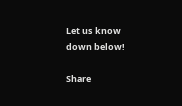Let us know down below!

Share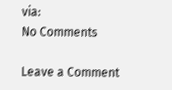via:
No Comments

Leave a Comment